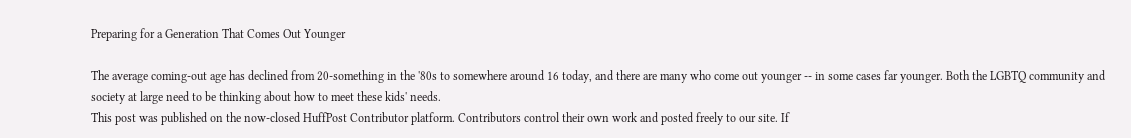Preparing for a Generation That Comes Out Younger

The average coming-out age has declined from 20-something in the '80s to somewhere around 16 today, and there are many who come out younger -- in some cases far younger. Both the LGBTQ community and society at large need to be thinking about how to meet these kids' needs.
This post was published on the now-closed HuffPost Contributor platform. Contributors control their own work and posted freely to our site. If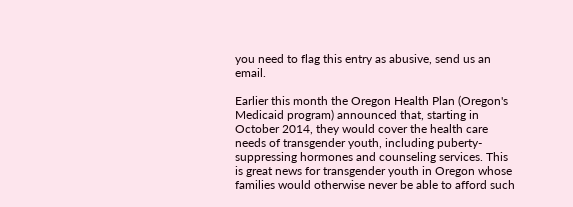you need to flag this entry as abusive, send us an email.

Earlier this month the Oregon Health Plan (Oregon's Medicaid program) announced that, starting in October 2014, they would cover the health care needs of transgender youth, including puberty-suppressing hormones and counseling services. This is great news for transgender youth in Oregon whose families would otherwise never be able to afford such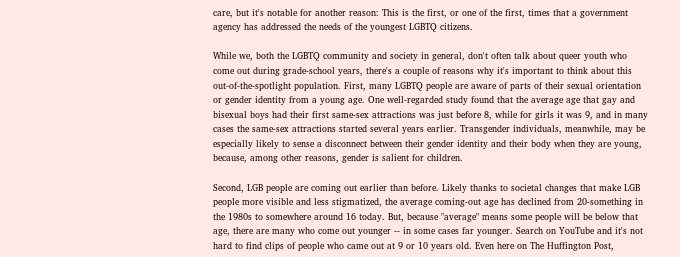care, but it's notable for another reason: This is the first, or one of the first, times that a government agency has addressed the needs of the youngest LGBTQ citizens.

While we, both the LGBTQ community and society in general, don't often talk about queer youth who come out during grade-school years, there's a couple of reasons why it's important to think about this out-of-the-spotlight population. First, many LGBTQ people are aware of parts of their sexual orientation or gender identity from a young age. One well-regarded study found that the average age that gay and bisexual boys had their first same-sex attractions was just before 8, while for girls it was 9, and in many cases the same-sex attractions started several years earlier. Transgender individuals, meanwhile, may be especially likely to sense a disconnect between their gender identity and their body when they are young, because, among other reasons, gender is salient for children.

Second, LGB people are coming out earlier than before. Likely thanks to societal changes that make LGB people more visible and less stigmatized, the average coming-out age has declined from 20-something in the 1980s to somewhere around 16 today. But, because "average" means some people will be below that age, there are many who come out younger -- in some cases far younger. Search on YouTube and it's not hard to find clips of people who came out at 9 or 10 years old. Even here on The Huffington Post,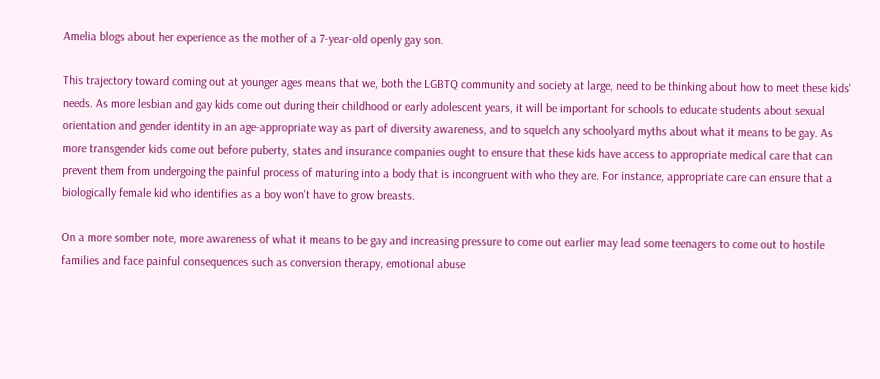Amelia blogs about her experience as the mother of a 7-year-old openly gay son.

This trajectory toward coming out at younger ages means that we, both the LGBTQ community and society at large, need to be thinking about how to meet these kids' needs. As more lesbian and gay kids come out during their childhood or early adolescent years, it will be important for schools to educate students about sexual orientation and gender identity in an age-appropriate way as part of diversity awareness, and to squelch any schoolyard myths about what it means to be gay. As more transgender kids come out before puberty, states and insurance companies ought to ensure that these kids have access to appropriate medical care that can prevent them from undergoing the painful process of maturing into a body that is incongruent with who they are. For instance, appropriate care can ensure that a biologically female kid who identifies as a boy won't have to grow breasts.

On a more somber note, more awareness of what it means to be gay and increasing pressure to come out earlier may lead some teenagers to come out to hostile families and face painful consequences such as conversion therapy, emotional abuse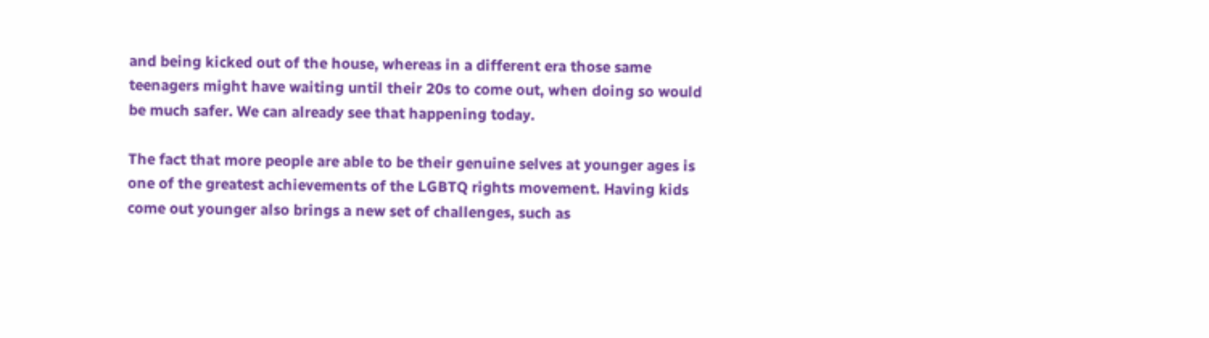and being kicked out of the house, whereas in a different era those same teenagers might have waiting until their 20s to come out, when doing so would be much safer. We can already see that happening today.

The fact that more people are able to be their genuine selves at younger ages is one of the greatest achievements of the LGBTQ rights movement. Having kids come out younger also brings a new set of challenges, such as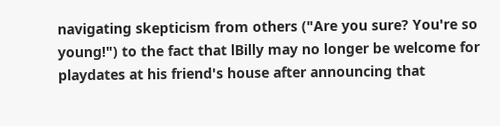navigating skepticism from others ("Are you sure? You're so young!") to the fact that lBilly may no longer be welcome for playdates at his friend's house after announcing that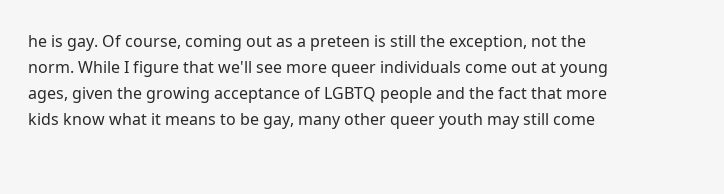he is gay. Of course, coming out as a preteen is still the exception, not the norm. While I figure that we'll see more queer individuals come out at young ages, given the growing acceptance of LGBTQ people and the fact that more kids know what it means to be gay, many other queer youth may still come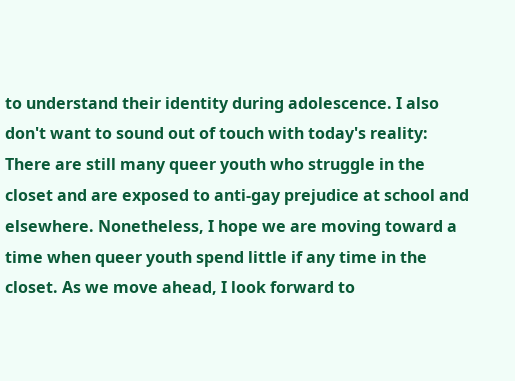to understand their identity during adolescence. I also don't want to sound out of touch with today's reality: There are still many queer youth who struggle in the closet and are exposed to anti-gay prejudice at school and elsewhere. Nonetheless, I hope we are moving toward a time when queer youth spend little if any time in the closet. As we move ahead, I look forward to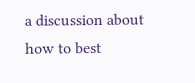a discussion about how to best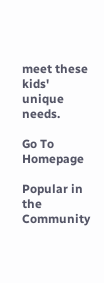meet these kids' unique needs.

Go To Homepage

Popular in the Community